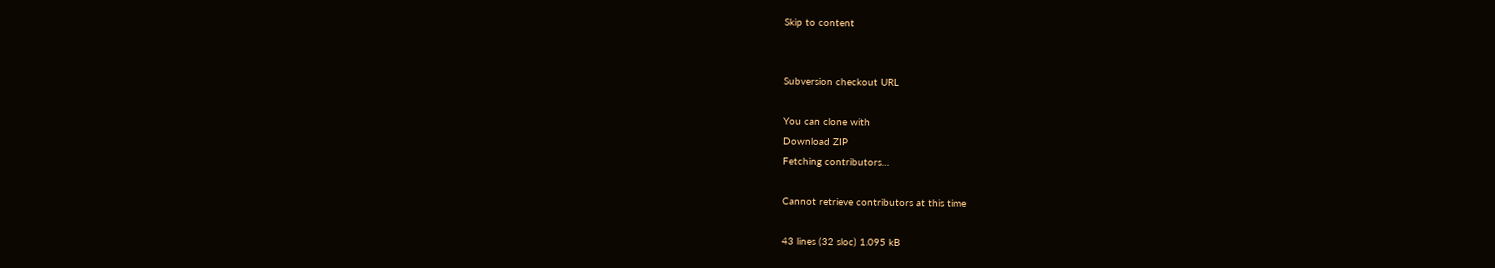Skip to content


Subversion checkout URL

You can clone with
Download ZIP
Fetching contributors…

Cannot retrieve contributors at this time

43 lines (32 sloc) 1.095 kB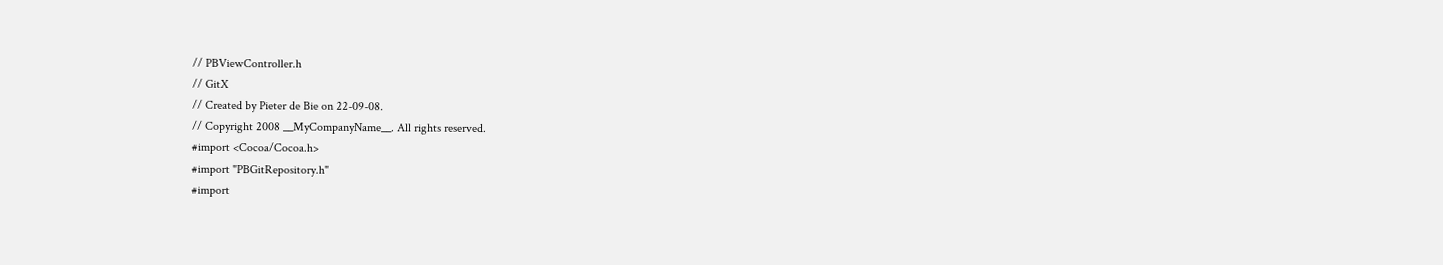// PBViewController.h
// GitX
// Created by Pieter de Bie on 22-09-08.
// Copyright 2008 __MyCompanyName__. All rights reserved.
#import <Cocoa/Cocoa.h>
#import "PBGitRepository.h"
#import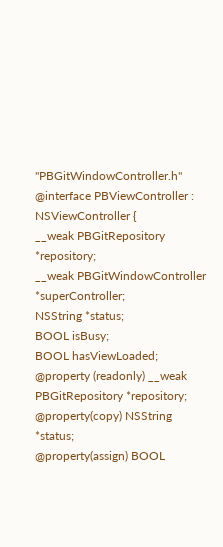"PBGitWindowController.h"
@interface PBViewController : NSViewController {
__weak PBGitRepository *repository;
__weak PBGitWindowController *superController;
NSString *status;
BOOL isBusy;
BOOL hasViewLoaded;
@property (readonly) __weak PBGitRepository *repository;
@property(copy) NSString *status;
@property(assign) BOOL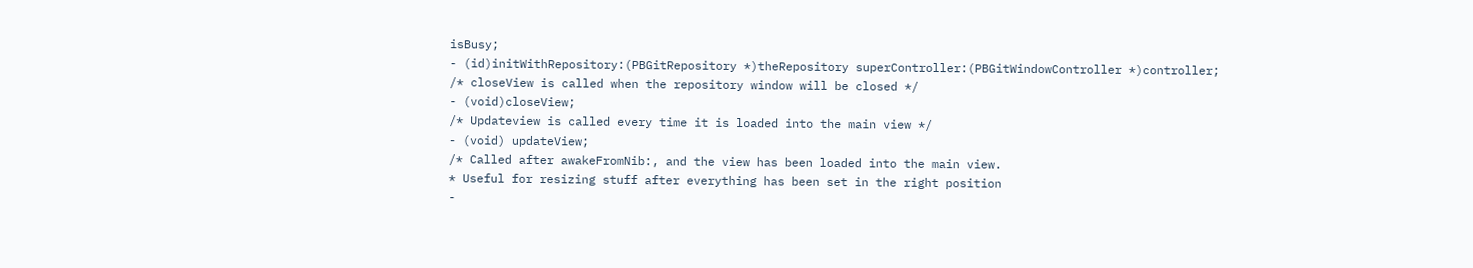isBusy;
- (id)initWithRepository:(PBGitRepository *)theRepository superController:(PBGitWindowController *)controller;
/* closeView is called when the repository window will be closed */
- (void)closeView;
/* Updateview is called every time it is loaded into the main view */
- (void) updateView;
/* Called after awakeFromNib:, and the view has been loaded into the main view.
* Useful for resizing stuff after everything has been set in the right position
-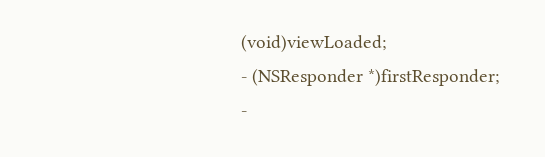(void)viewLoaded;
- (NSResponder *)firstResponder;
-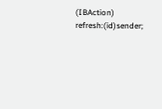(IBAction) refresh:(id)sender;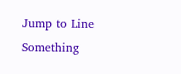Jump to Line
Something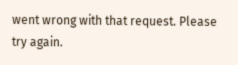went wrong with that request. Please try again.